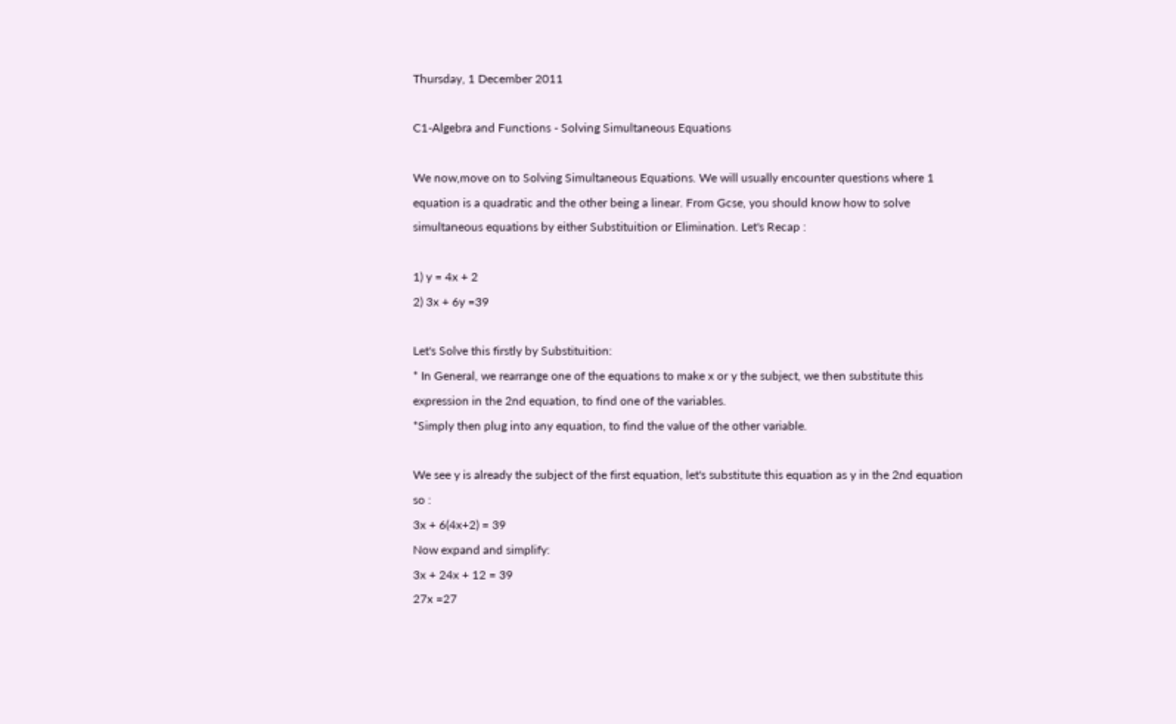Thursday, 1 December 2011

C1-Algebra and Functions - Solving Simultaneous Equations

We now,move on to Solving Simultaneous Equations. We will usually encounter questions where 1 equation is a quadratic and the other being a linear. From Gcse, you should know how to solve simultaneous equations by either Substituition or Elimination. Let's Recap :

1) y = 4x + 2
2) 3x + 6y =39

Let's Solve this firstly by Substituition:
* In General, we rearrange one of the equations to make x or y the subject, we then substitute this expression in the 2nd equation, to find one of the variables.
*Simply then plug into any equation, to find the value of the other variable.

We see y is already the subject of the first equation, let's substitute this equation as y in the 2nd equation so :
3x + 6(4x+2) = 39
Now expand and simplify:
3x + 24x + 12 = 39
27x =27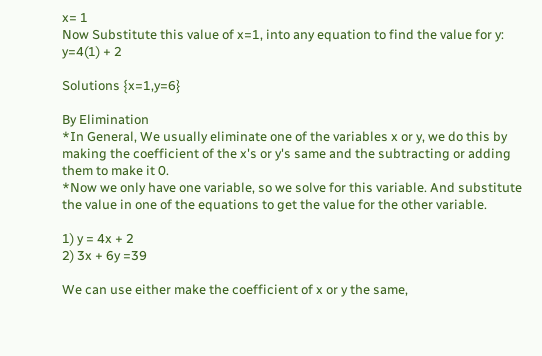x= 1
Now Substitute this value of x=1, into any equation to find the value for y:
y=4(1) + 2

Solutions {x=1,y=6}

By Elimination
*In General, We usually eliminate one of the variables x or y, we do this by making the coefficient of the x's or y's same and the subtracting or adding them to make it 0.
*Now we only have one variable, so we solve for this variable. And substitute the value in one of the equations to get the value for the other variable.

1) y = 4x + 2
2) 3x + 6y =39

We can use either make the coefficient of x or y the same,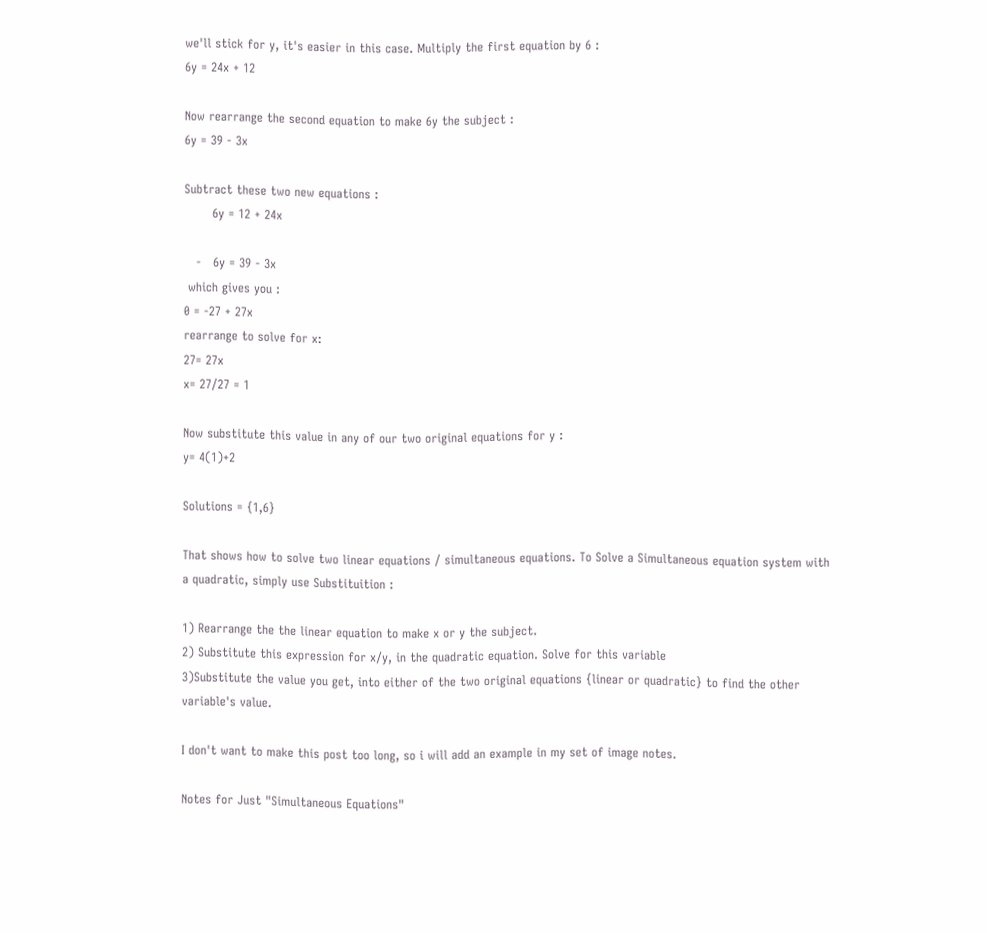we'll stick for y, it's easier in this case. Multiply the first equation by 6 :
6y = 24x + 12

Now rearrange the second equation to make 6y the subject :
6y = 39 - 3x

Subtract these two new equations :
       6y = 12 + 24x

   -   6y = 39 - 3x
 which gives you :
0 = -27 + 27x
rearrange to solve for x:
27= 27x
x= 27/27 = 1

Now substitute this value in any of our two original equations for y :
y= 4(1)+2

Solutions = {1,6}

That shows how to solve two linear equations / simultaneous equations. To Solve a Simultaneous equation system with a quadratic, simply use Substituition :

1) Rearrange the the linear equation to make x or y the subject.
2) Substitute this expression for x/y, in the quadratic equation. Solve for this variable
3)Substitute the value you get, into either of the two original equations {linear or quadratic} to find the other variable's value.

I don't want to make this post too long, so i will add an example in my set of image notes.

Notes for Just "Simultaneous Equations"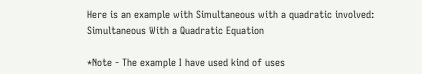Here is an example with Simultaneous with a quadratic involved:
Simultaneous With a Quadratic Equation

*Note - The example I have used kind of uses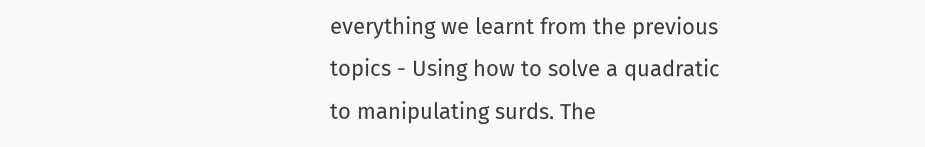everything we learnt from the previous topics - Using how to solve a quadratic to manipulating surds. The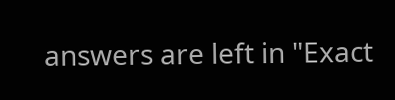answers are left in "Exact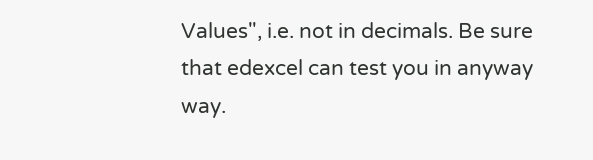Values", i.e. not in decimals. Be sure that edexcel can test you in anyway way.